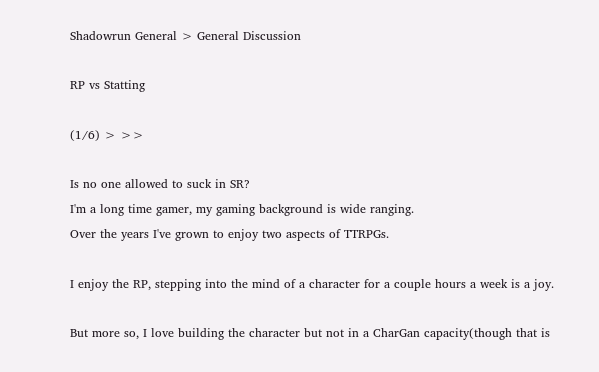Shadowrun General > General Discussion

RP vs Statting

(1/6) > >>

Is no one allowed to suck in SR?
I'm a long time gamer, my gaming background is wide ranging.
Over the years I've grown to enjoy two aspects of TTRPGs.

I enjoy the RP, stepping into the mind of a character for a couple hours a week is a joy.

But more so, I love building the character but not in a CharGan capacity(though that is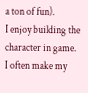a ton of fun).
I enjoy building the character in game.  I often make my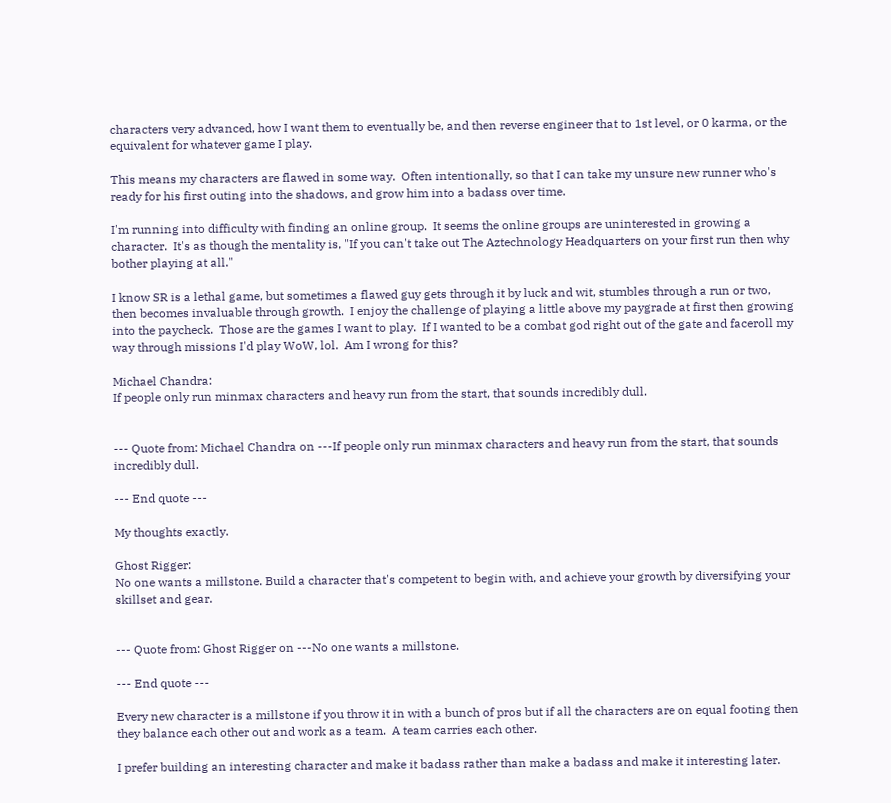characters very advanced, how I want them to eventually be, and then reverse engineer that to 1st level, or 0 karma, or the equivalent for whatever game I play.

This means my characters are flawed in some way.  Often intentionally, so that I can take my unsure new runner who's ready for his first outing into the shadows, and grow him into a badass over time.

I'm running into difficulty with finding an online group.  It seems the online groups are uninterested in growing a character.  It's as though the mentality is, "If you can't take out The Aztechnology Headquarters on your first run then why bother playing at all."

I know SR is a lethal game, but sometimes a flawed guy gets through it by luck and wit, stumbles through a run or two, then becomes invaluable through growth.  I enjoy the challenge of playing a little above my paygrade at first then growing into the paycheck.  Those are the games I want to play.  If I wanted to be a combat god right out of the gate and faceroll my way through missions I'd play WoW, lol.  Am I wrong for this?

Michael Chandra:
If people only run minmax characters and heavy run from the start, that sounds incredibly dull.


--- Quote from: Michael Chandra on ---If people only run minmax characters and heavy run from the start, that sounds incredibly dull.

--- End quote ---

My thoughts exactly.

Ghost Rigger:
No one wants a millstone. Build a character that's competent to begin with, and achieve your growth by diversifying your skillset and gear.


--- Quote from: Ghost Rigger on ---No one wants a millstone.

--- End quote ---

Every new character is a millstone if you throw it in with a bunch of pros but if all the characters are on equal footing then they balance each other out and work as a team.  A team carries each other.

I prefer building an interesting character and make it badass rather than make a badass and make it interesting later.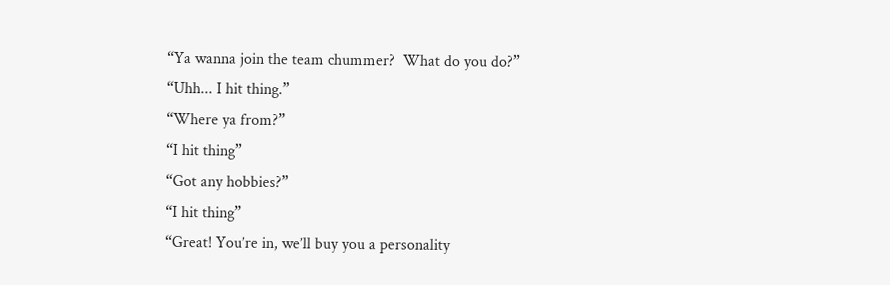“Ya wanna join the team chummer?  What do you do?”
“Uhh... I hit thing.”
“Where ya from?”
“I hit thing”
“Got any hobbies?”
“I hit thing”
“Great! You’re in, we’ll buy you a personality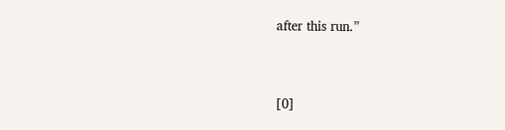after this run.”


[0]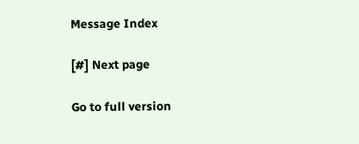Message Index

[#] Next page

Go to full version